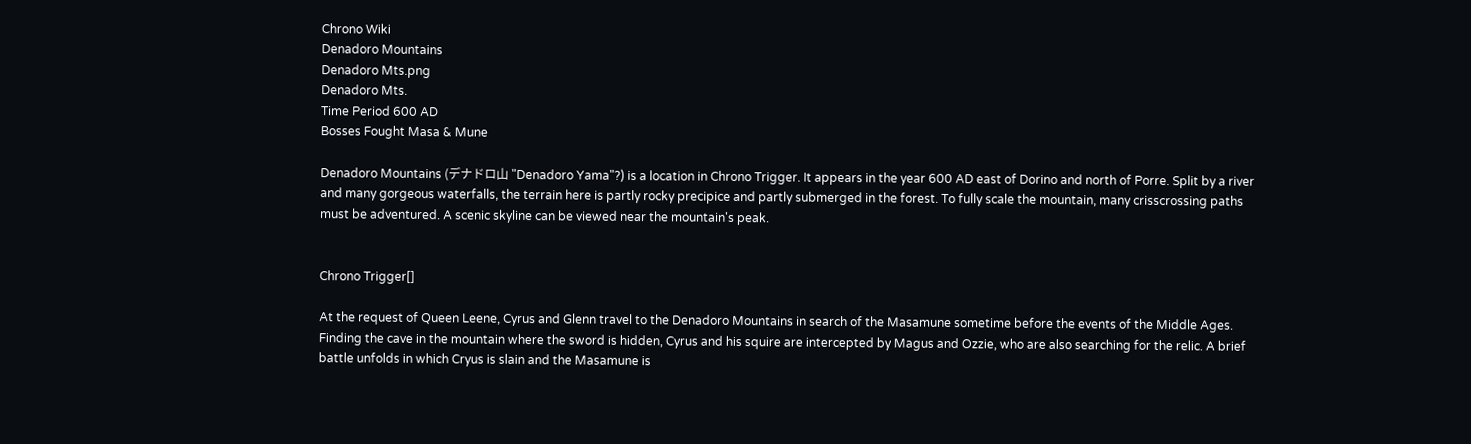Chrono Wiki
Denadoro Mountains
Denadoro Mts.png
Denadoro Mts.
Time Period 600 AD
Bosses Fought Masa & Mune

Denadoro Mountains (デナドロ山 "Denadoro Yama"?) is a location in Chrono Trigger. It appears in the year 600 AD east of Dorino and north of Porre. Split by a river and many gorgeous waterfalls, the terrain here is partly rocky precipice and partly submerged in the forest. To fully scale the mountain, many crisscrossing paths must be adventured. A scenic skyline can be viewed near the mountain's peak.


Chrono Trigger[]

At the request of Queen Leene, Cyrus and Glenn travel to the Denadoro Mountains in search of the Masamune sometime before the events of the Middle Ages. Finding the cave in the mountain where the sword is hidden, Cyrus and his squire are intercepted by Magus and Ozzie, who are also searching for the relic. A brief battle unfolds in which Cryus is slain and the Masamune is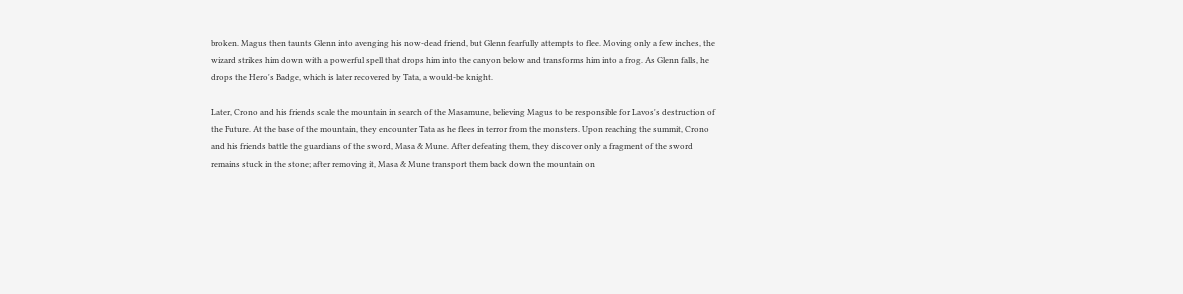broken. Magus then taunts Glenn into avenging his now-dead friend, but Glenn fearfully attempts to flee. Moving only a few inches, the wizard strikes him down with a powerful spell that drops him into the canyon below and transforms him into a frog. As Glenn falls, he drops the Hero's Badge, which is later recovered by Tata, a would-be knight.

Later, Crono and his friends scale the mountain in search of the Masamune, believing Magus to be responsible for Lavos's destruction of the Future. At the base of the mountain, they encounter Tata as he flees in terror from the monsters. Upon reaching the summit, Crono and his friends battle the guardians of the sword, Masa & Mune. After defeating them, they discover only a fragment of the sword remains stuck in the stone; after removing it, Masa & Mune transport them back down the mountain on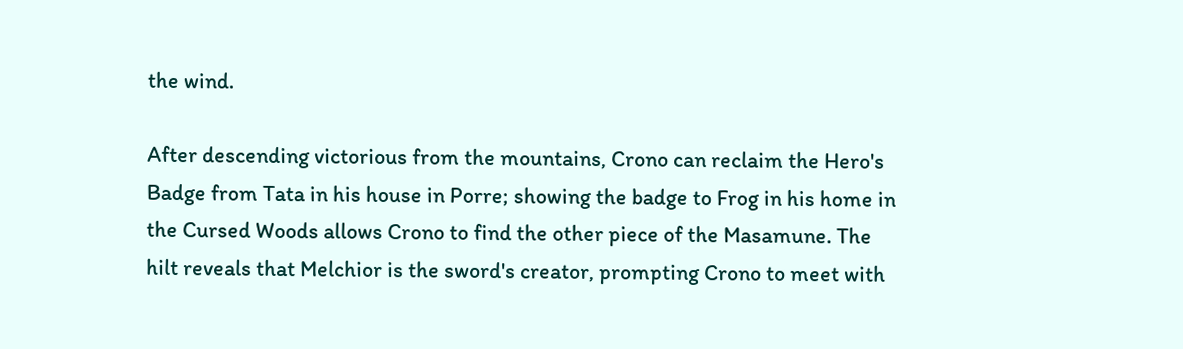the wind.

After descending victorious from the mountains, Crono can reclaim the Hero's Badge from Tata in his house in Porre; showing the badge to Frog in his home in the Cursed Woods allows Crono to find the other piece of the Masamune. The hilt reveals that Melchior is the sword's creator, prompting Crono to meet with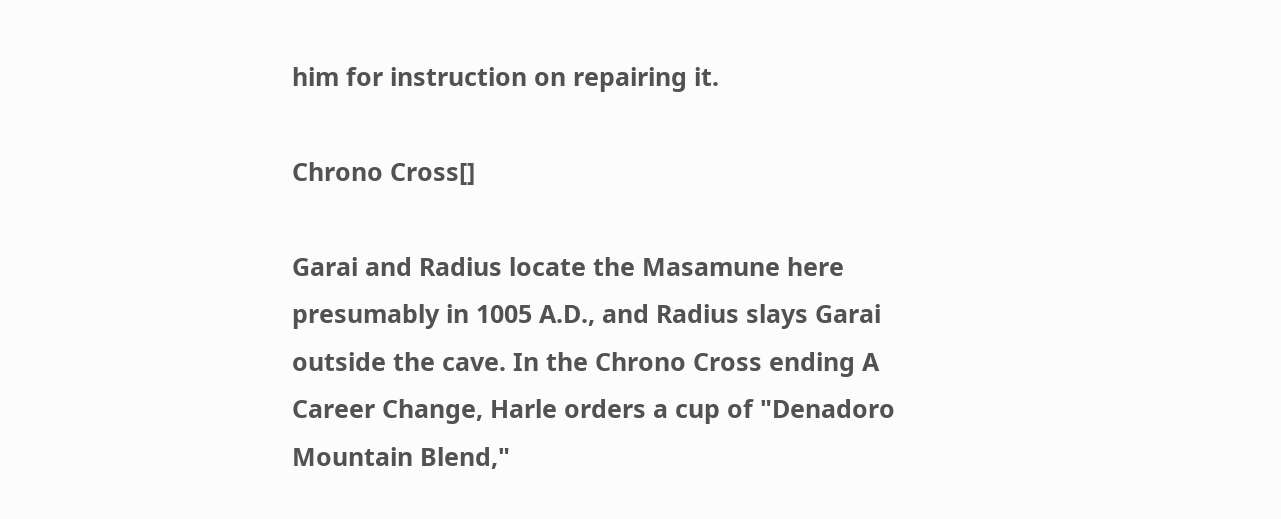him for instruction on repairing it.

Chrono Cross[]

Garai and Radius locate the Masamune here presumably in 1005 A.D., and Radius slays Garai outside the cave. In the Chrono Cross ending A Career Change, Harle orders a cup of "Denadoro Mountain Blend,"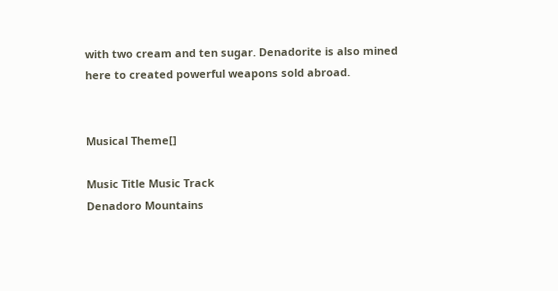with two cream and ten sugar. Denadorite is also mined here to created powerful weapons sold abroad.


Musical Theme[]

Music Title Music Track
Denadoro Mountains